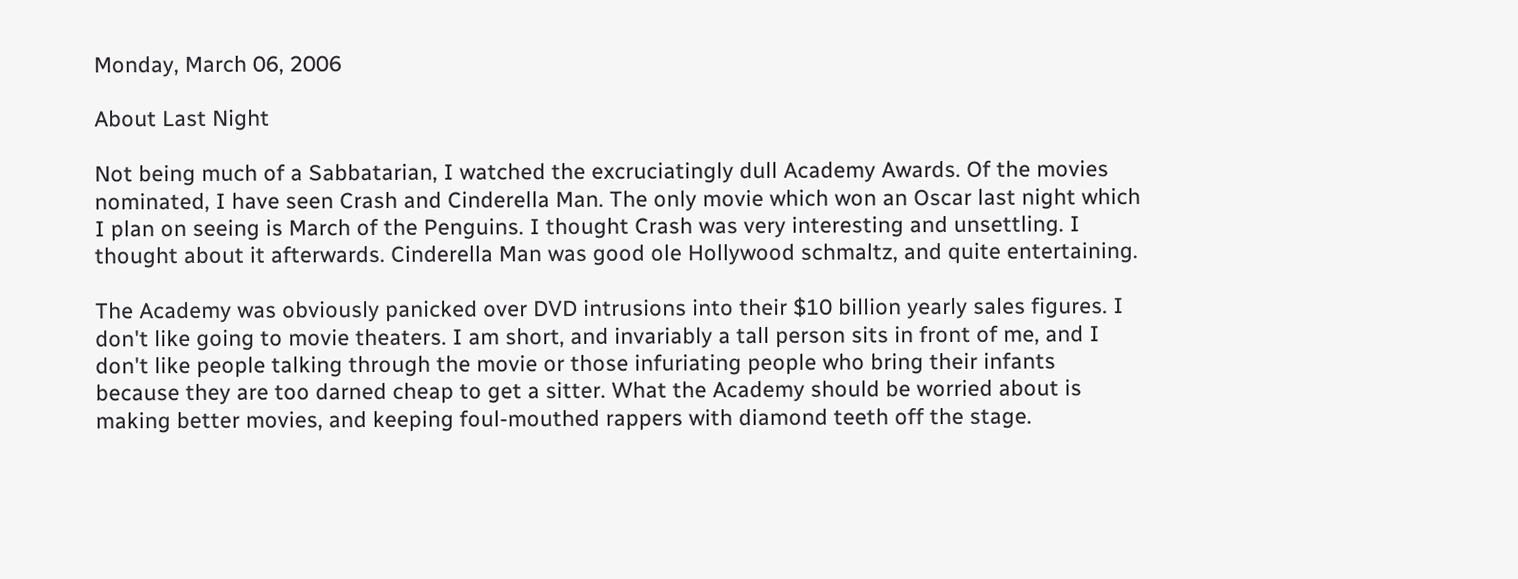Monday, March 06, 2006

About Last Night

Not being much of a Sabbatarian, I watched the excruciatingly dull Academy Awards. Of the movies nominated, I have seen Crash and Cinderella Man. The only movie which won an Oscar last night which I plan on seeing is March of the Penguins. I thought Crash was very interesting and unsettling. I thought about it afterwards. Cinderella Man was good ole Hollywood schmaltz, and quite entertaining.

The Academy was obviously panicked over DVD intrusions into their $10 billion yearly sales figures. I don't like going to movie theaters. I am short, and invariably a tall person sits in front of me, and I don't like people talking through the movie or those infuriating people who bring their infants because they are too darned cheap to get a sitter. What the Academy should be worried about is making better movies, and keeping foul-mouthed rappers with diamond teeth off the stage.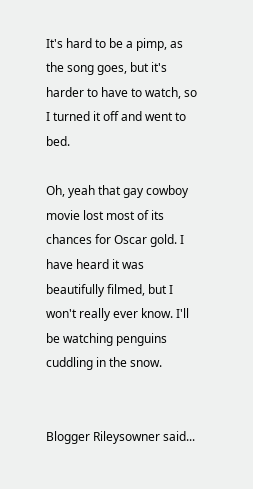It's hard to be a pimp, as the song goes, but it's harder to have to watch, so I turned it off and went to bed.

Oh, yeah that gay cowboy movie lost most of its chances for Oscar gold. I have heard it was beautifully filmed, but I won't really ever know. I'll be watching penguins cuddling in the snow.


Blogger Rileysowner said...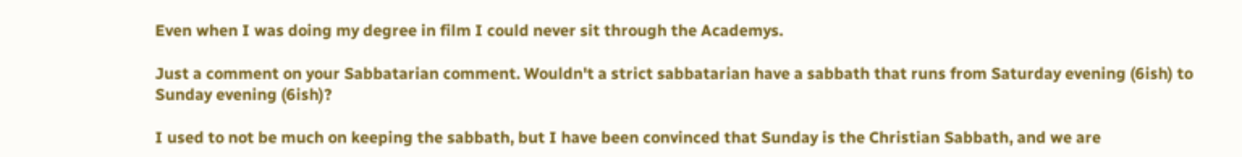Even when I was doing my degree in film I could never sit through the Academys.

Just a comment on your Sabbatarian comment. Wouldn't a strict sabbatarian have a sabbath that runs from Saturday evening (6ish) to Sunday evening (6ish)?

I used to not be much on keeping the sabbath, but I have been convinced that Sunday is the Christian Sabbath, and we are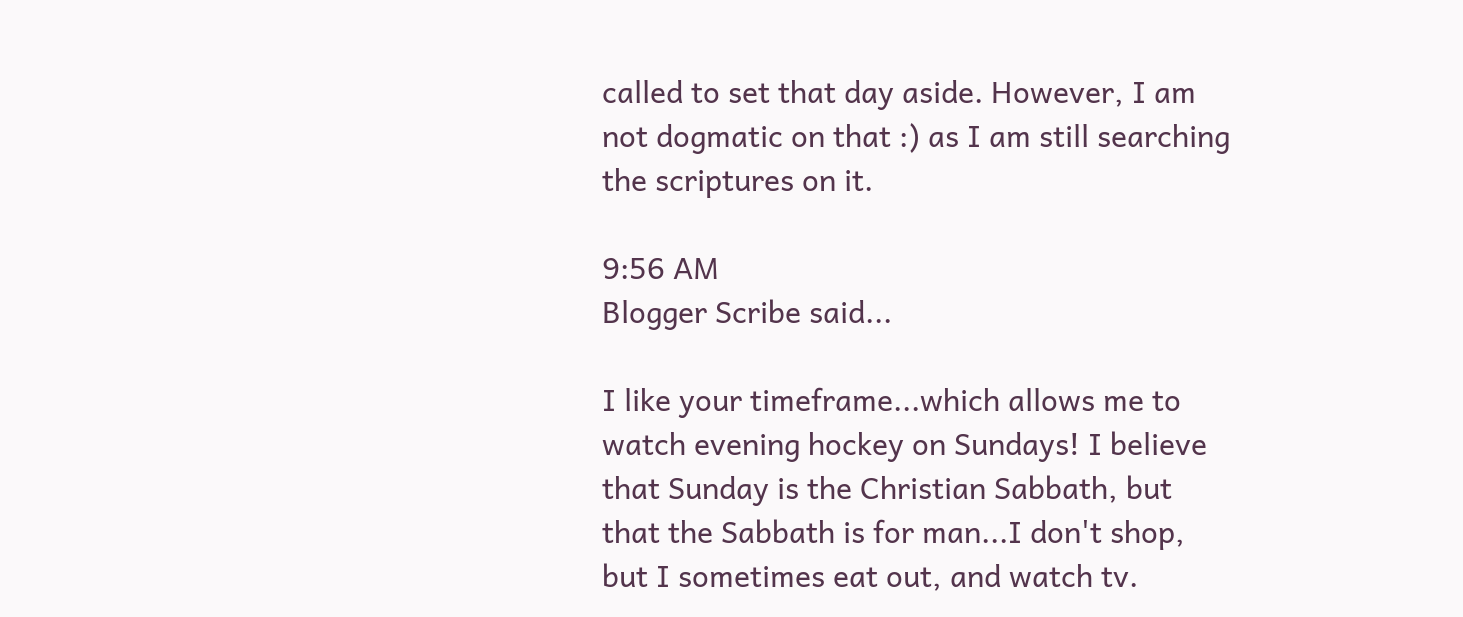called to set that day aside. However, I am not dogmatic on that :) as I am still searching the scriptures on it.

9:56 AM
Blogger Scribe said...

I like your timeframe...which allows me to watch evening hockey on Sundays! I believe that Sunday is the Christian Sabbath, but that the Sabbath is for man...I don't shop, but I sometimes eat out, and watch tv.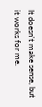It doesn't make sense, but it works for me.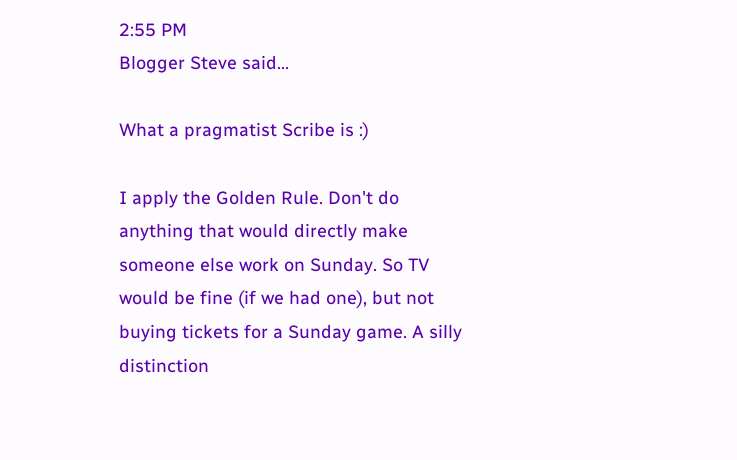2:55 PM
Blogger Steve said...

What a pragmatist Scribe is :)

I apply the Golden Rule. Don't do anything that would directly make someone else work on Sunday. So TV would be fine (if we had one), but not buying tickets for a Sunday game. A silly distinction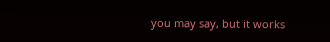you may say, but it works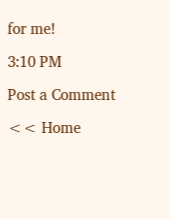for me!

3:10 PM

Post a Comment

<< Home